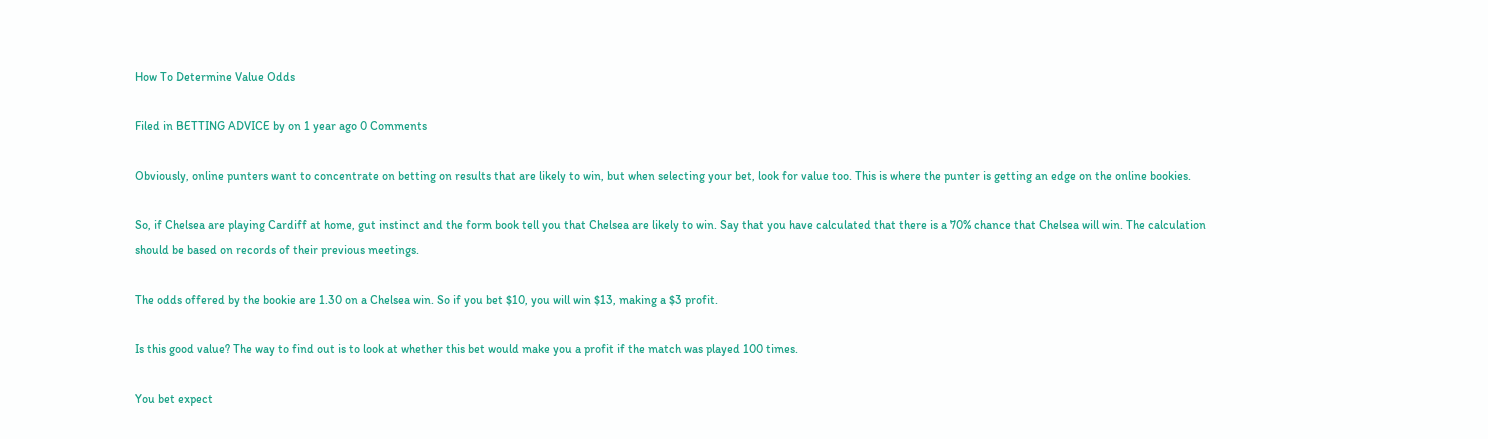How To Determine Value Odds

Filed in BETTING ADVICE by on 1 year ago 0 Comments

Obviously, online punters want to concentrate on betting on results that are likely to win, but when selecting your bet, look for value too. This is where the punter is getting an edge on the online bookies.

So, if Chelsea are playing Cardiff at home, gut instinct and the form book tell you that Chelsea are likely to win. Say that you have calculated that there is a 70% chance that Chelsea will win. The calculation should be based on records of their previous meetings.

The odds offered by the bookie are 1.30 on a Chelsea win. So if you bet $10, you will win $13, making a $3 profit.

Is this good value? The way to find out is to look at whether this bet would make you a profit if the match was played 100 times.

You bet expect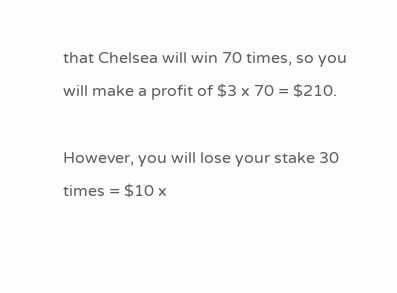that Chelsea will win 70 times, so you will make a profit of $3 x 70 = $210.

However, you will lose your stake 30 times = $10 x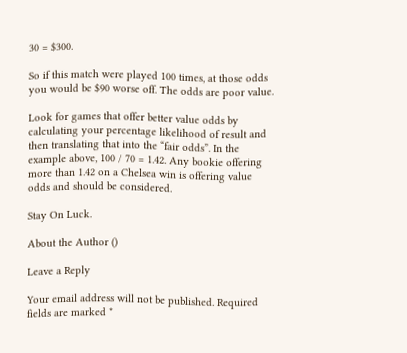30 = $300.

So if this match were played 100 times, at those odds you would be $90 worse off. The odds are poor value.

Look for games that offer better value odds by calculating your percentage likelihood of result and then translating that into the “fair odds”. In the example above, 100 / 70 = 1.42. Any bookie offering more than 1.42 on a Chelsea win is offering value odds and should be considered.

Stay On Luck.

About the Author ()

Leave a Reply

Your email address will not be published. Required fields are marked *